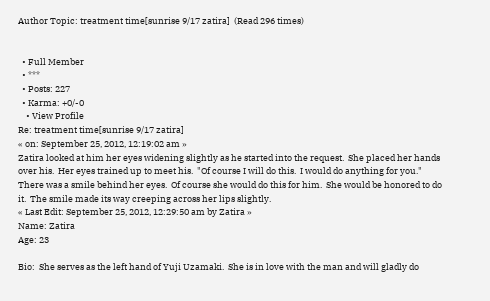Author Topic: treatment time[sunrise 9/17 zatira]  (Read 296 times)


  • Full Member
  • ***
  • Posts: 227
  • Karma: +0/-0
    • View Profile
Re: treatment time[sunrise 9/17 zatira]
« on: September 25, 2012, 12:19:02 am »
Zatira looked at him her eyes widening slightly as he started into the request.  She placed her hands over his.  Her eyes trained up to meet his.  "Of course I will do this.  I would do anything for you."  There was a smile behind her eyes.  Of course she would do this for him.  She would be honored to do it.  The smile made its way creeping across her lips slightly.
« Last Edit: September 25, 2012, 12:29:50 am by Zatira »
Name: Zatira
Age: 23

Bio:  She serves as the left hand of Yuji Uzamaki.  She is in love with the man and will gladly do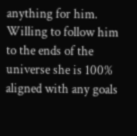anything for him.  Willing to follow him to the ends of the universe she is 100% aligned with any goals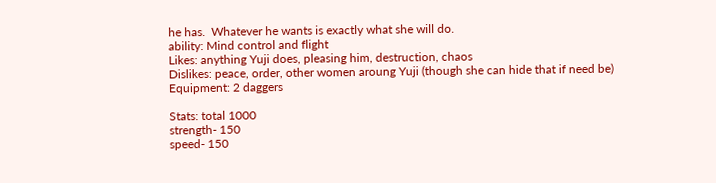he has.  Whatever he wants is exactly what she will do.
ability: Mind control and flight
Likes: anything Yuji does, pleasing him, destruction, chaos
Dislikes: peace, order, other women aroung Yuji (though she can hide that if need be)
Equipment: 2 daggers

Stats: total 1000
strength- 150
speed- 150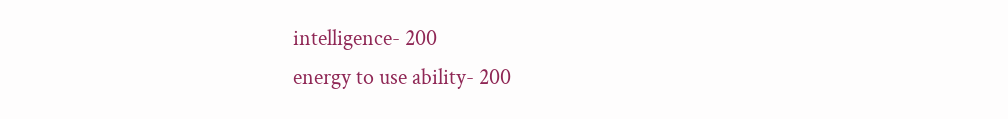intelligence- 200
energy to use ability- 200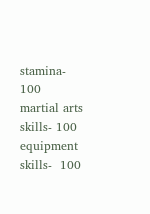stamina- 100
martial arts skills- 100
equipment skills-  100